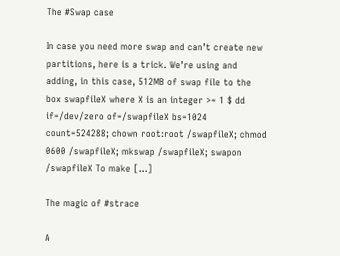The #Swap case

In case you need more swap and can’t create new partitions, here is a trick. We’re using and adding, in this case, 512MB of swap file to the box swapfileX where X is an integer >= 1 $ dd if=/dev/zero of=/swapfileX bs=1024 count=524288; chown root:root /swapfileX; chmod 0600 /swapfileX; mkswap /swapfileX; swapon /swapfileX To make […]

The magic of #strace

A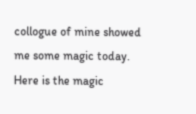collogue of mine showed me some magic today. Here is the magic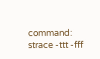command: strace -ttt -fff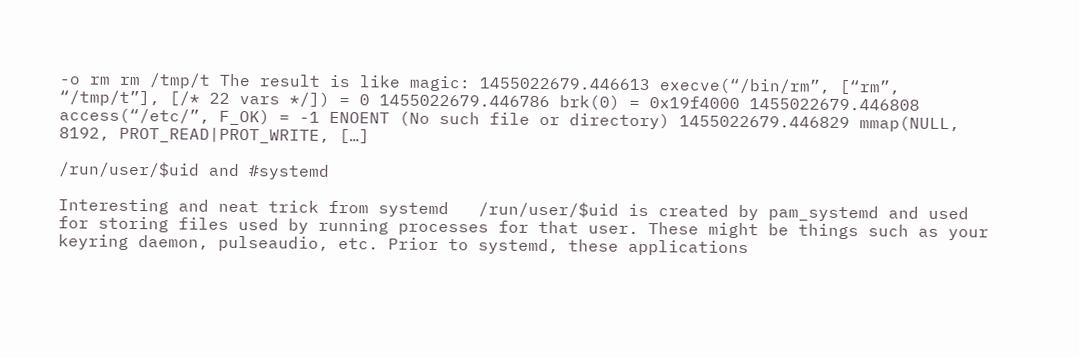-o rm rm /tmp/t The result is like magic: 1455022679.446613 execve(“/bin/rm”, [“rm”, “/tmp/t”], [/* 22 vars */]) = 0 1455022679.446786 brk(0) = 0x19f4000 1455022679.446808 access(“/etc/”, F_OK) = -1 ENOENT (No such file or directory) 1455022679.446829 mmap(NULL, 8192, PROT_READ|PROT_WRITE, […]

/run/user/$uid and #systemd

Interesting and neat trick from systemd   /run/user/$uid is created by pam_systemd and used for storing files used by running processes for that user. These might be things such as your keyring daemon, pulseaudio, etc. Prior to systemd, these applications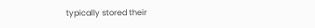typically stored their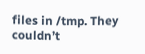files in /tmp. They couldn’t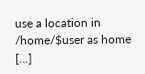use a location in /home/$user as home […]